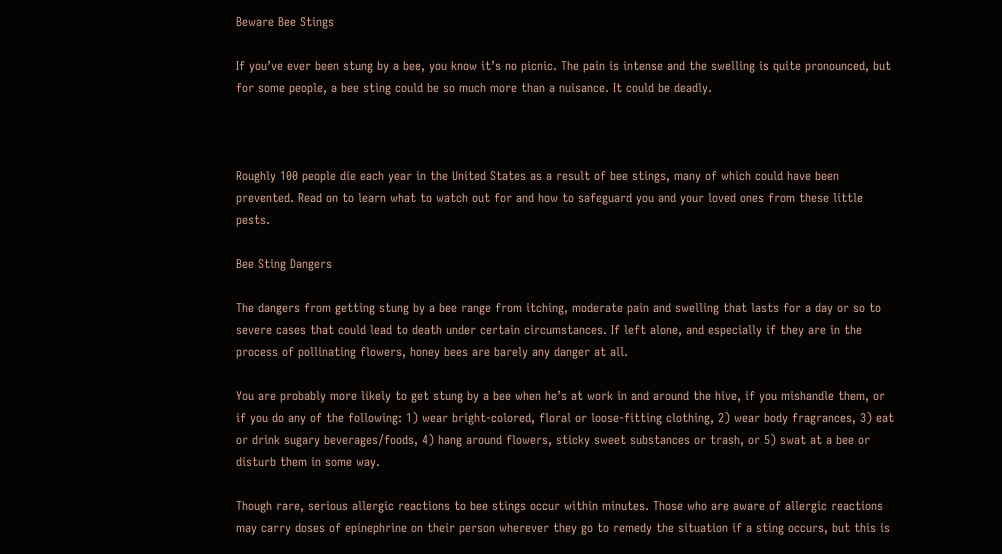Beware Bee Stings

If you’ve ever been stung by a bee, you know it’s no picnic. The pain is intense and the swelling is quite pronounced, but for some people, a bee sting could be so much more than a nuisance. It could be deadly.



Roughly 100 people die each year in the United States as a result of bee stings, many of which could have been prevented. Read on to learn what to watch out for and how to safeguard you and your loved ones from these little pests.

Bee Sting Dangers

The dangers from getting stung by a bee range from itching, moderate pain and swelling that lasts for a day or so to severe cases that could lead to death under certain circumstances. If left alone, and especially if they are in the process of pollinating flowers, honey bees are barely any danger at all.

You are probably more likely to get stung by a bee when he’s at work in and around the hive, if you mishandle them, or if you do any of the following: 1) wear bright-colored, floral or loose-fitting clothing, 2) wear body fragrances, 3) eat or drink sugary beverages/foods, 4) hang around flowers, sticky sweet substances or trash, or 5) swat at a bee or disturb them in some way.

Though rare, serious allergic reactions to bee stings occur within minutes. Those who are aware of allergic reactions may carry doses of epinephrine on their person wherever they go to remedy the situation if a sting occurs, but this is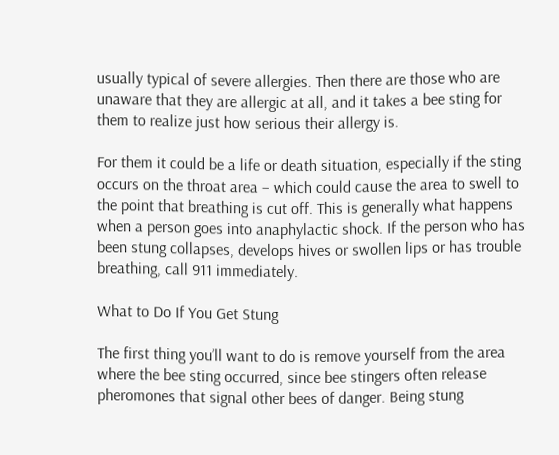usually typical of severe allergies. Then there are those who are unaware that they are allergic at all, and it takes a bee sting for them to realize just how serious their allergy is.

For them it could be a life or death situation, especially if the sting occurs on the throat area – which could cause the area to swell to the point that breathing is cut off. This is generally what happens when a person goes into anaphylactic shock. If the person who has been stung collapses, develops hives or swollen lips or has trouble breathing, call 911 immediately.

What to Do If You Get Stung

The first thing you’ll want to do is remove yourself from the area where the bee sting occurred, since bee stingers often release pheromones that signal other bees of danger. Being stung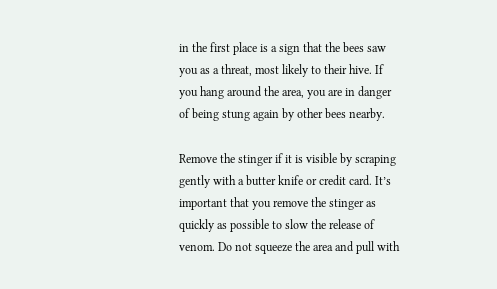in the first place is a sign that the bees saw you as a threat, most likely to their hive. If you hang around the area, you are in danger of being stung again by other bees nearby.

Remove the stinger if it is visible by scraping gently with a butter knife or credit card. It’s important that you remove the stinger as quickly as possible to slow the release of venom. Do not squeeze the area and pull with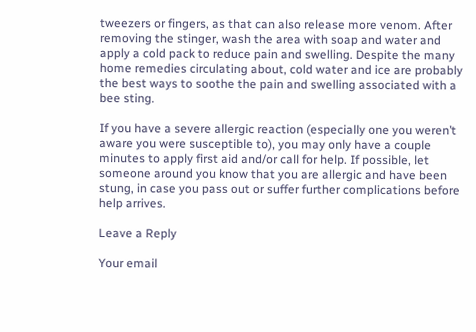tweezers or fingers, as that can also release more venom. After removing the stinger, wash the area with soap and water and apply a cold pack to reduce pain and swelling. Despite the many home remedies circulating about, cold water and ice are probably the best ways to soothe the pain and swelling associated with a bee sting.

If you have a severe allergic reaction (especially one you weren’t aware you were susceptible to), you may only have a couple minutes to apply first aid and/or call for help. If possible, let someone around you know that you are allergic and have been stung, in case you pass out or suffer further complications before help arrives.

Leave a Reply

Your email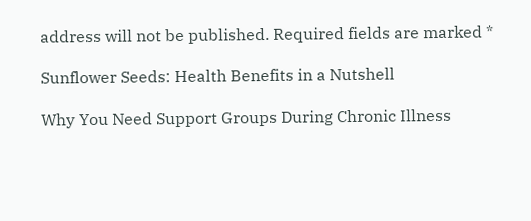address will not be published. Required fields are marked *

Sunflower Seeds: Health Benefits in a Nutshell

Why You Need Support Groups During Chronic Illness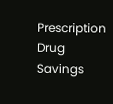Prescription Drug Savings